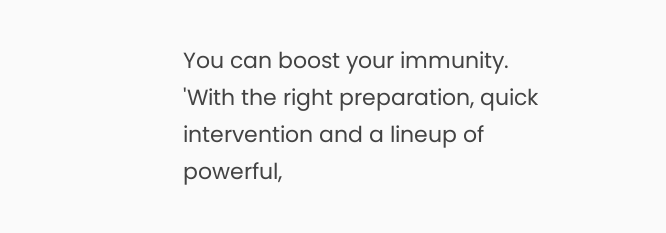You can boost your immunity. 'With the right preparation, quick intervention and a lineup of powerful,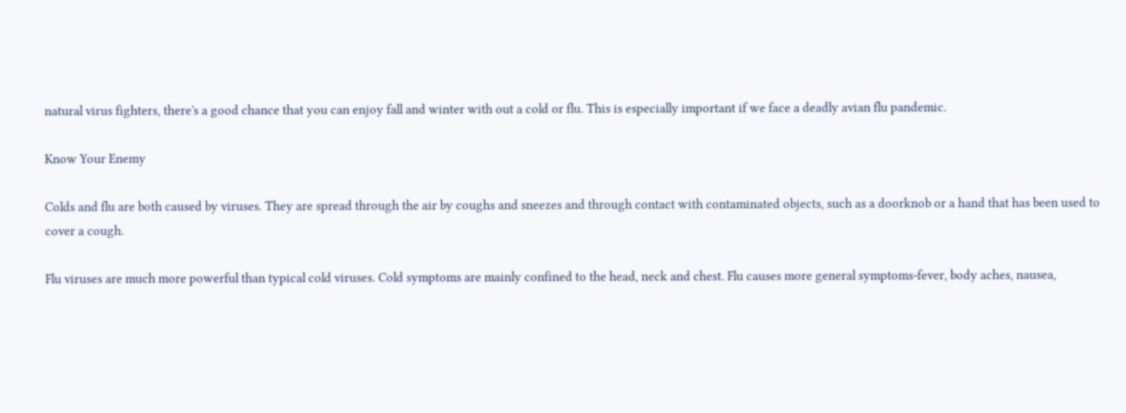natural virus fighters, there's a good chance that you can enjoy fall and winter with out a cold or flu. This is especially important if we face a deadly avian flu pandemic.

Know Your Enemy

Colds and flu are both caused by viruses. They are spread through the air by coughs and sneezes and through contact with contaminated objects, such as a doorknob or a hand that has been used to cover a cough.

Flu viruses are much more powerful than typical cold viruses. Cold symptoms are mainly confined to the head, neck and chest. Flu causes more general symptoms-fever, body aches, nausea,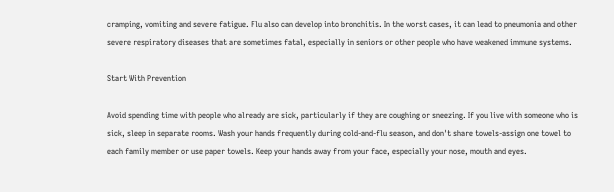cramping, vomiting and severe fatigue. Flu also can develop into bronchitis. In the worst cases, it can lead to pneumonia and other severe respiratory diseases that are sometimes fatal, especially in seniors or other people who have weakened immune systems.

Start With Prevention

Avoid spending time with people who already are sick, particularly if they are coughing or sneezing. If you live with someone who is sick, sleep in separate rooms. Wash your hands frequently during cold-and-flu season, and don't share towels-assign one towel to each family member or use paper towels. Keep your hands away from your face, especially your nose, mouth and eyes.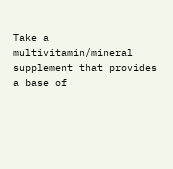Take a multivitamin/mineral supplement that provides a base of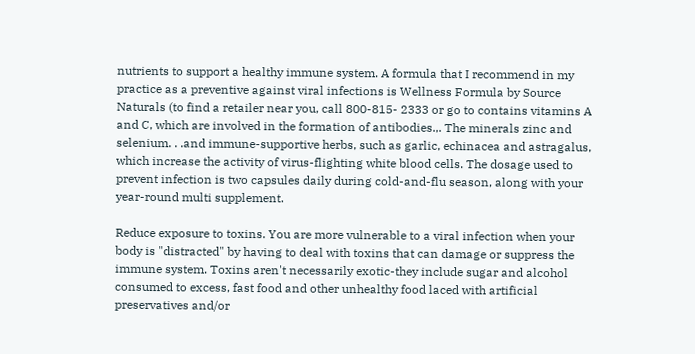nutrients to support a healthy immune system. A formula that I recommend in my practice as a preventive against viral infections is Wellness Formula by Source Naturals (to find a retailer near you, call 800-815- 2333 or go to contains vitamins A and C, which are involved in the formation of antibodies.,. The minerals zinc and selenium. . .and immune-supportive herbs, such as garlic, echinacea and astragalus, which increase the activity of virus-flighting white blood cells. The dosage used to prevent infection is two capsules daily during cold-and-flu season, along with your year-round multi supplement.

Reduce exposure to toxins. You are more vulnerable to a viral infection when your body is "distracted" by having to deal with toxins that can damage or suppress the immune system. Toxins aren't necessarily exotic-they include sugar and alcohol consumed to excess, fast food and other unhealthy food laced with artificial preservatives and/or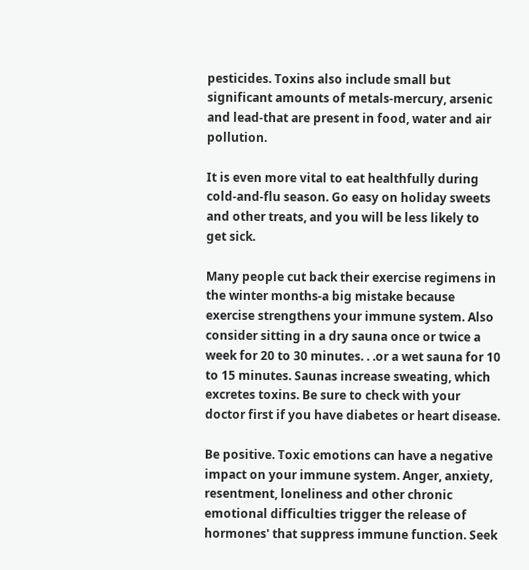pesticides. Toxins also include small but significant amounts of metals-mercury, arsenic and lead-that are present in food, water and air pollution.

It is even more vital to eat healthfully during cold-and-flu season. Go easy on holiday sweets and other treats, and you will be less likely to get sick.

Many people cut back their exercise regimens in the winter months-a big mistake because exercise strengthens your immune system. Also consider sitting in a dry sauna once or twice a week for 20 to 30 minutes. . .or a wet sauna for 10 to 15 minutes. Saunas increase sweating, which excretes toxins. Be sure to check with your doctor first if you have diabetes or heart disease.

Be positive. Toxic emotions can have a negative impact on your immune system. Anger, anxiety, resentment, loneliness and other chronic emotional difficulties trigger the release of hormones' that suppress immune function. Seek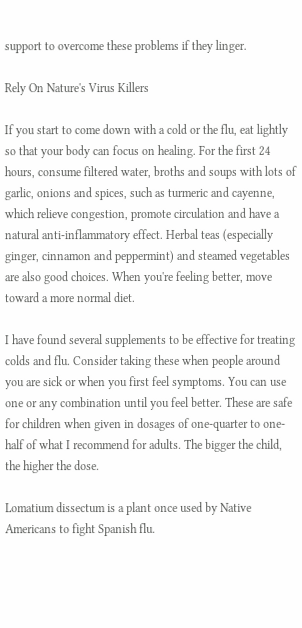support to overcome these problems if they linger.

Rely On Nature's Virus Killers

If you start to come down with a cold or the flu, eat lightly so that your body can focus on healing. For the first 24 hours, consume filtered water, broths and soups with lots of garlic, onions and spices, such as turmeric and cayenne, which relieve congestion, promote circulation and have a natural anti-inflammatory effect. Herbal teas (especially ginger, cinnamon and peppermint) and steamed vegetables are also good choices. When you're feeling better, move toward a more normal diet.

I have found several supplements to be effective for treating colds and flu. Consider taking these when people around you are sick or when you first feel symptoms. You can use one or any combination until you feel better. These are safe for children when given in dosages of one-quarter to one-half of what I recommend for adults. The bigger the child, the higher the dose.

Lomatium dissectum is a plant once used by Native Americans to fight Spanish flu.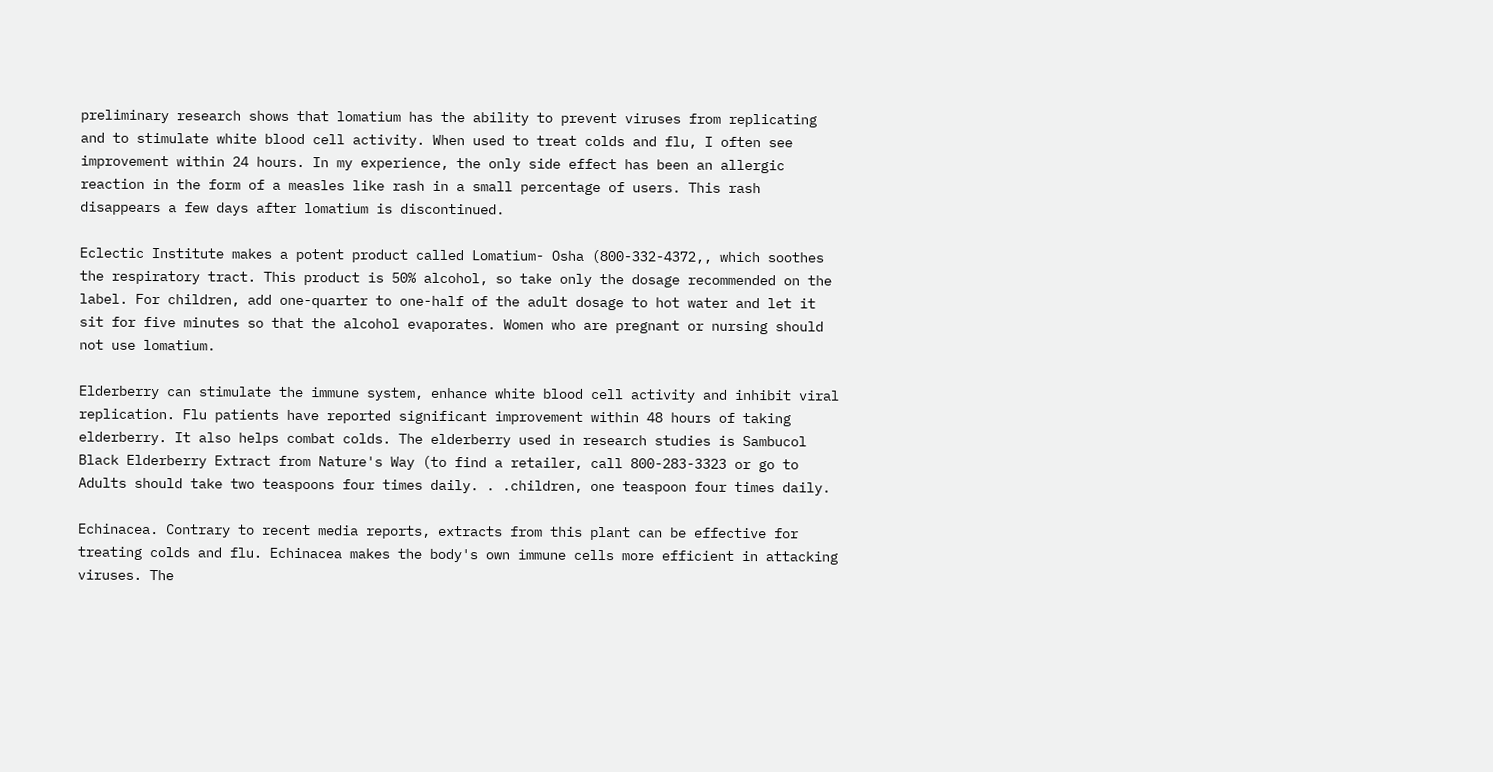preliminary research shows that lomatium has the ability to prevent viruses from replicating and to stimulate white blood cell activity. When used to treat colds and flu, I often see improvement within 24 hours. In my experience, the only side effect has been an allergic reaction in the form of a measles like rash in a small percentage of users. This rash disappears a few days after lomatium is discontinued.

Eclectic Institute makes a potent product called Lomatium- Osha (800-332-4372,, which soothes the respiratory tract. This product is 50% alcohol, so take only the dosage recommended on the label. For children, add one-quarter to one-half of the adult dosage to hot water and let it sit for five minutes so that the alcohol evaporates. Women who are pregnant or nursing should not use lomatium.

Elderberry can stimulate the immune system, enhance white blood cell activity and inhibit viral replication. Flu patients have reported significant improvement within 48 hours of taking elderberry. It also helps combat colds. The elderberry used in research studies is Sambucol Black Elderberry Extract from Nature's Way (to find a retailer, call 800-283-3323 or go to Adults should take two teaspoons four times daily. . .children, one teaspoon four times daily.

Echinacea. Contrary to recent media reports, extracts from this plant can be effective for treating colds and flu. Echinacea makes the body's own immune cells more efficient in attacking viruses. The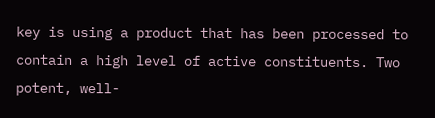key is using a product that has been processed to contain a high level of active constituents. Two potent, well-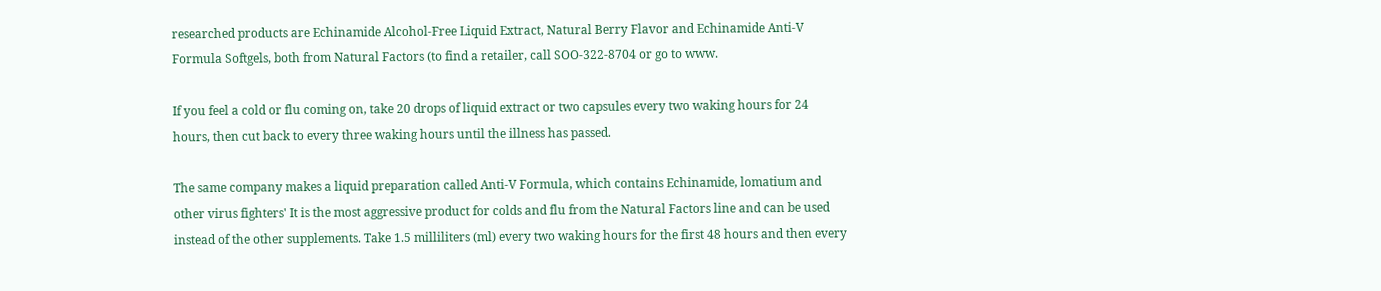researched products are Echinamide Alcohol-Free Liquid Extract, Natural Berry Flavor and Echinamide Anti-V Formula Softgels, both from Natural Factors (to find a retailer, call SOO-322-8704 or go to www.

If you feel a cold or flu coming on, take 20 drops of liquid extract or two capsules every two waking hours for 24 hours, then cut back to every three waking hours until the illness has passed.

The same company makes a liquid preparation called Anti-V Formula, which contains Echinamide, lomatium and other virus fighters' It is the most aggressive product for colds and flu from the Natural Factors line and can be used instead of the other supplements. Take 1.5 milliliters (ml) every two waking hours for the first 48 hours and then every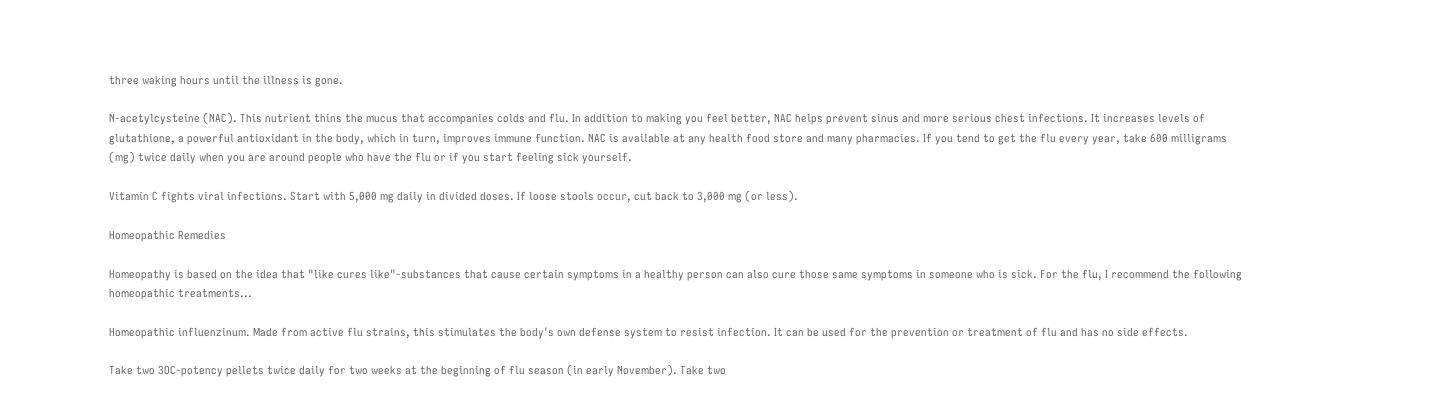three waking hours until the illness is gone.

N-acetylcysteine (NAC). This nutrient thins the mucus that accompanies colds and flu. In addition to making you feel better, NAC helps prevent sinus and more serious chest infections. It increases levels of glutathione, a powerful antioxidant in the body, which in turn, improves immune function. NAC is available at any health food store and many pharmacies. If you tend to get the flu every year, take 600 milligrams (mg) twice daily when you are around people who have the flu or if you start feeling sick yourself.

Vitamin C fights viral infections. Start with 5,000 mg daily in divided doses. If loose stools occur, cut back to 3,000 mg (or less).

Homeopathic Remedies

Homeopathy is based on the idea that "like cures like"-substances that cause certain symptoms in a healthy person can also cure those same symptoms in someone who is sick. For the flu, I recommend the following homeopathic treatments...

Homeopathic influenzinum. Made from active flu strains, this stimulates the body's own defense system to resist infection. It can be used for the prevention or treatment of flu and has no side effects.

Take two 3OC-potency pellets twice daily for two weeks at the beginning of flu season (in early November). Take two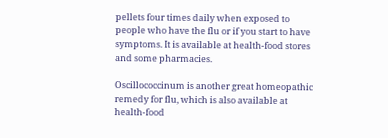pellets four times daily when exposed to people who have the flu or if you start to have symptoms. It is available at health-food stores and some pharmacies.

Oscillococcinum is another great homeopathic remedy for flu, which is also available at health-food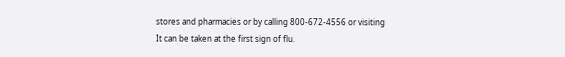stores and pharmacies or by calling 800-672-4556 or visiting It can be taken at the first sign of flu.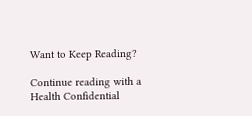Want to Keep Reading?

Continue reading with a Health Confidential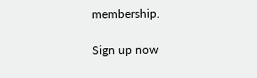membership.

Sign up now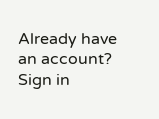Already have an account? Sign in